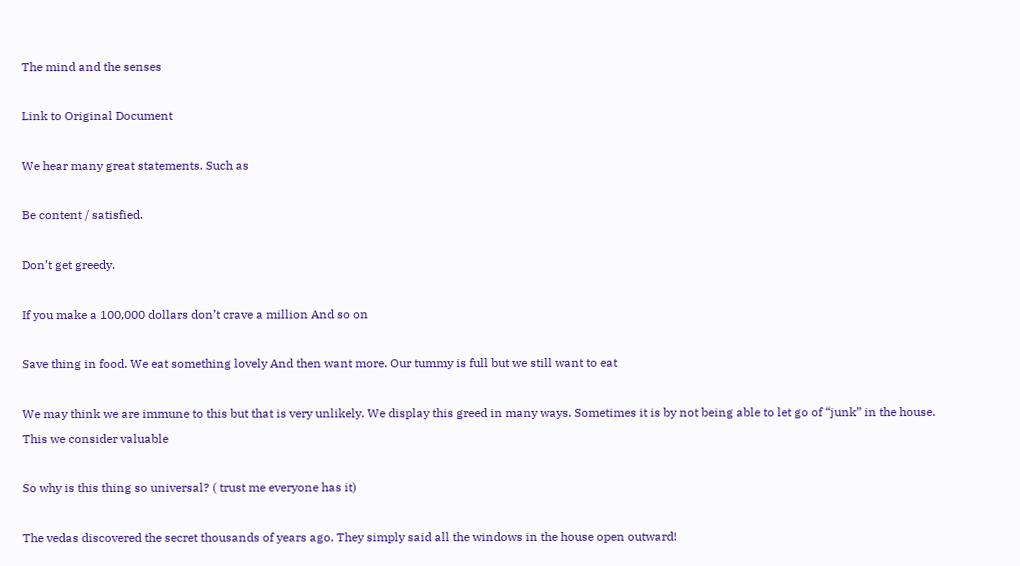The mind and the senses

Link to Original Document

We hear many great statements. Such as

Be content / satisfied.

Don’t get greedy.

If you make a 100,000 dollars don’t crave a million And so on

Save thing in food. We eat something lovely And then want more. Our tummy is full but we still want to eat

We may think we are immune to this but that is very unlikely. We display this greed in many ways. Sometimes it is by not being able to let go of “junk” in the house. This we consider valuable

So why is this thing so universal? ( trust me everyone has it)

The vedas discovered the secret thousands of years ago. They simply said all the windows in the house open outward!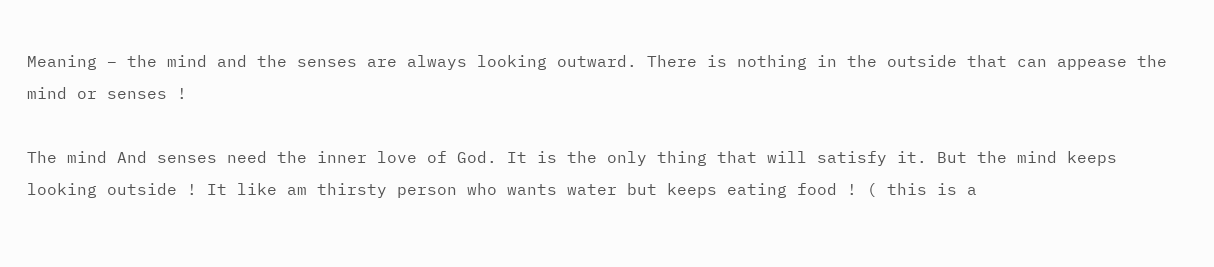Meaning – the mind and the senses are always looking outward. There is nothing in the outside that can appease the mind or senses !

The mind And senses need the inner love of God. It is the only thing that will satisfy it. But the mind keeps looking outside ! It like am thirsty person who wants water but keeps eating food ! ( this is a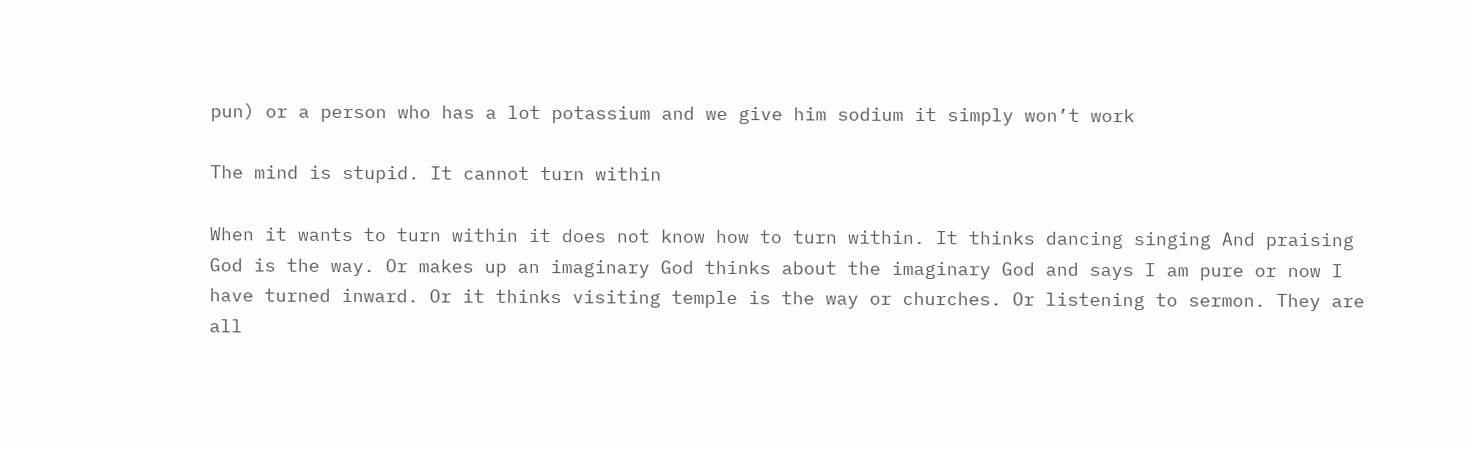pun) or a person who has a lot potassium and we give him sodium it simply won’t work

The mind is stupid. It cannot turn within

When it wants to turn within it does not know how to turn within. It thinks dancing singing And praising God is the way. Or makes up an imaginary God thinks about the imaginary God and says I am pure or now I have turned inward. Or it thinks visiting temple is the way or churches. Or listening to sermon. They are all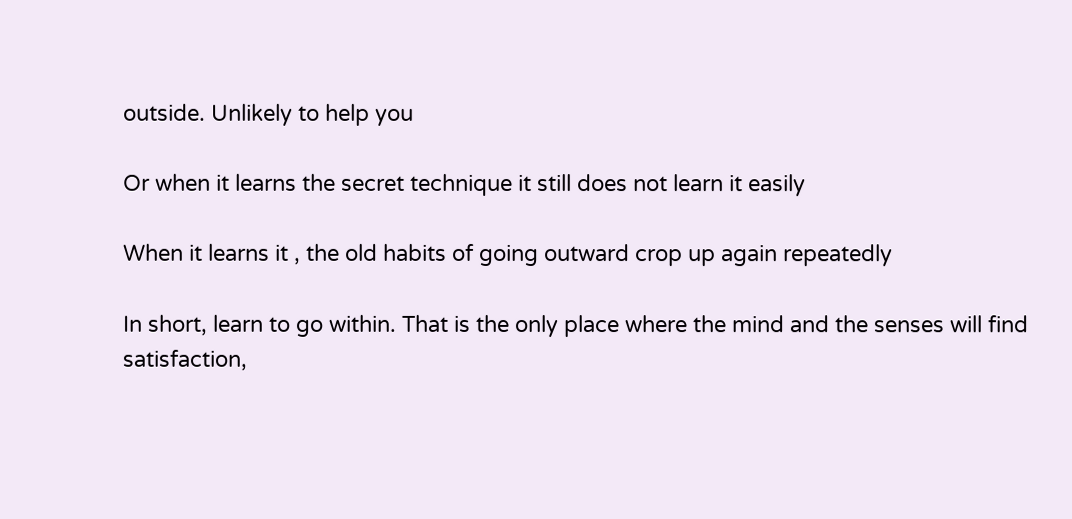outside. Unlikely to help you

Or when it learns the secret technique it still does not learn it easily

When it learns it , the old habits of going outward crop up again repeatedly

In short, learn to go within. That is the only place where the mind and the senses will find satisfaction,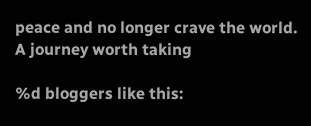peace and no longer crave the world. A journey worth taking

%d bloggers like this: